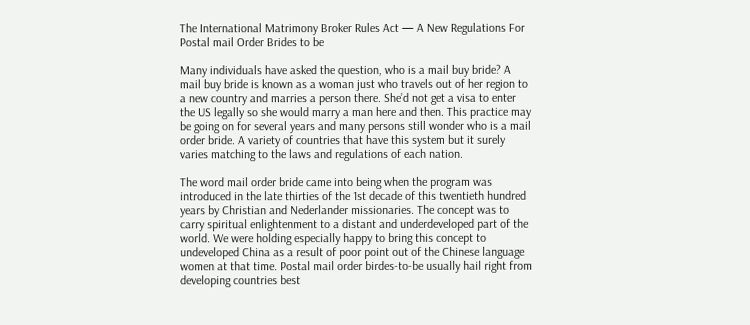The International Matrimony Broker Rules Act — A New Regulations For Postal mail Order Brides to be

Many individuals have asked the question, who is a mail buy bride? A mail buy bride is known as a woman just who travels out of her region to a new country and marries a person there. She’d not get a visa to enter the US legally so she would marry a man here and then. This practice may be going on for several years and many persons still wonder who is a mail order bride. A variety of countries that have this system but it surely varies matching to the laws and regulations of each nation.

The word mail order bride came into being when the program was introduced in the late thirties of the 1st decade of this twentieth hundred years by Christian and Nederlander missionaries. The concept was to carry spiritual enlightenment to a distant and underdeveloped part of the world. We were holding especially happy to bring this concept to undeveloped China as a result of poor point out of the Chinese language women at that time. Postal mail order birdes-to-be usually hail right from developing countries best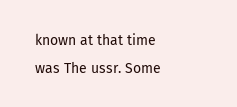known at that time was The ussr. Some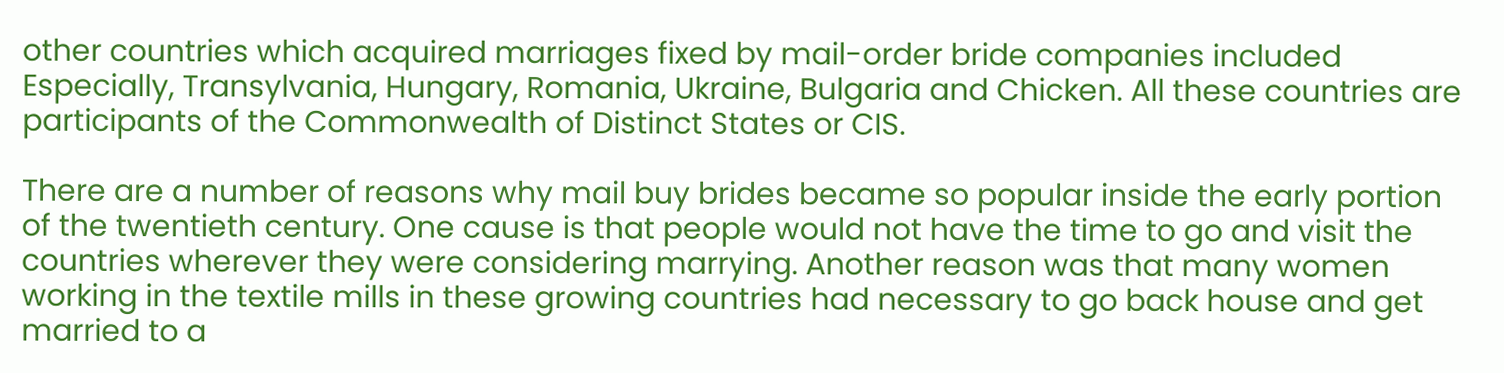other countries which acquired marriages fixed by mail-order bride companies included Especially, Transylvania, Hungary, Romania, Ukraine, Bulgaria and Chicken. All these countries are participants of the Commonwealth of Distinct States or CIS.

There are a number of reasons why mail buy brides became so popular inside the early portion of the twentieth century. One cause is that people would not have the time to go and visit the countries wherever they were considering marrying. Another reason was that many women working in the textile mills in these growing countries had necessary to go back house and get married to a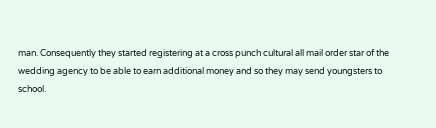man. Consequently they started registering at a cross punch cultural all mail order star of the wedding agency to be able to earn additional money and so they may send youngsters to school.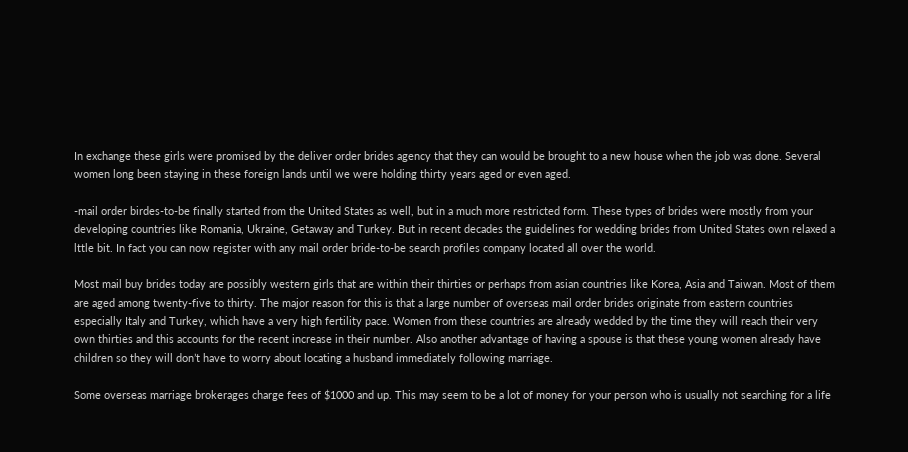In exchange these girls were promised by the deliver order brides agency that they can would be brought to a new house when the job was done. Several women long been staying in these foreign lands until we were holding thirty years aged or even aged.

-mail order birdes-to-be finally started from the United States as well, but in a much more restricted form. These types of brides were mostly from your developing countries like Romania, Ukraine, Getaway and Turkey. But in recent decades the guidelines for wedding brides from United States own relaxed a lttle bit. In fact you can now register with any mail order bride-to-be search profiles company located all over the world.

Most mail buy brides today are possibly western girls that are within their thirties or perhaps from asian countries like Korea, Asia and Taiwan. Most of them are aged among twenty-five to thirty. The major reason for this is that a large number of overseas mail order brides originate from eastern countries especially Italy and Turkey, which have a very high fertility pace. Women from these countries are already wedded by the time they will reach their very own thirties and this accounts for the recent increase in their number. Also another advantage of having a spouse is that these young women already have children so they will don’t have to worry about locating a husband immediately following marriage.

Some overseas marriage brokerages charge fees of $1000 and up. This may seem to be a lot of money for your person who is usually not searching for a life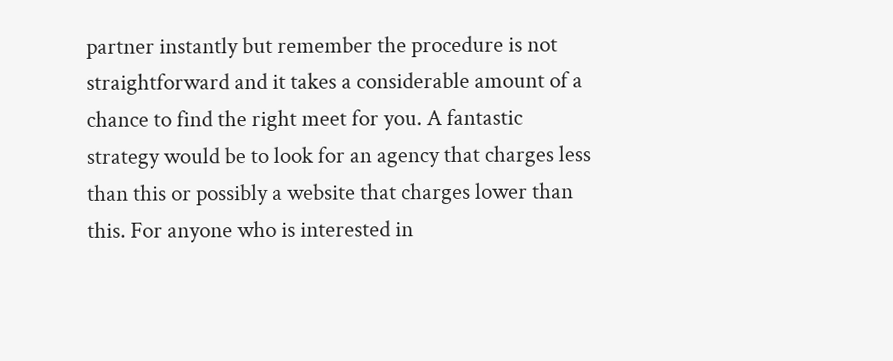partner instantly but remember the procedure is not straightforward and it takes a considerable amount of a chance to find the right meet for you. A fantastic strategy would be to look for an agency that charges less than this or possibly a website that charges lower than this. For anyone who is interested in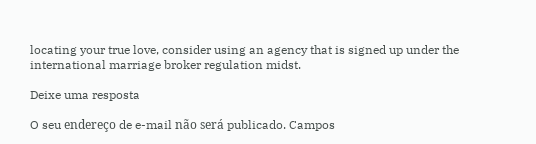locating your true love, consider using an agency that is signed up under the international marriage broker regulation midst.

Deixe uma resposta

O seu endereço de e-mail não será publicado. Campos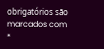obrigatórios são marcados com *